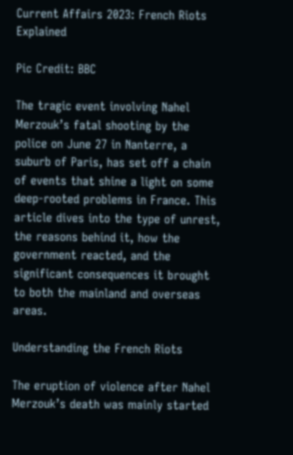Current Affairs 2023: French Riots Explained

Pic Credit: BBC

The tragic event involving Nahel Merzouk’s fatal shooting by the police on June 27 in Nanterre, a suburb of Paris, has set off a chain of events that shine a light on some deep-rooted problems in France. This article dives into the type of unrest, the reasons behind it, how the government reacted, and the significant consequences it brought to both the mainland and overseas areas.

Understanding the French Riots

The eruption of violence after Nahel Merzouk’s death was mainly started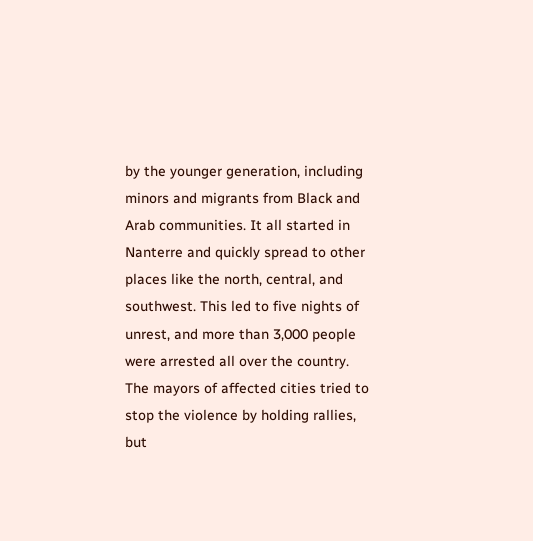by the younger generation, including minors and migrants from Black and Arab communities. It all started in Nanterre and quickly spread to other places like the north, central, and southwest. This led to five nights of unrest, and more than 3,000 people were arrested all over the country. The mayors of affected cities tried to stop the violence by holding rallies, but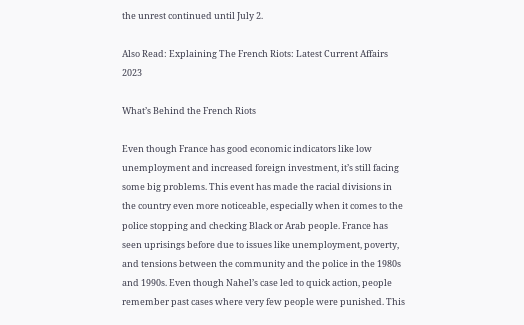the unrest continued until July 2.

Also Read: Explaining The French Riots: Latest Current Affairs 2023

What’s Behind the French Riots

Even though France has good economic indicators like low unemployment and increased foreign investment, it’s still facing some big problems. This event has made the racial divisions in the country even more noticeable, especially when it comes to the police stopping and checking Black or Arab people. France has seen uprisings before due to issues like unemployment, poverty, and tensions between the community and the police in the 1980s and 1990s. Even though Nahel’s case led to quick action, people remember past cases where very few people were punished. This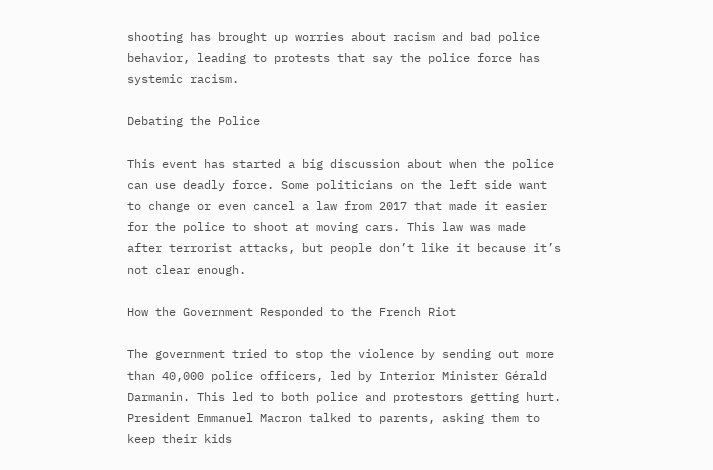shooting has brought up worries about racism and bad police behavior, leading to protests that say the police force has systemic racism.

Debating the Police

This event has started a big discussion about when the police can use deadly force. Some politicians on the left side want to change or even cancel a law from 2017 that made it easier for the police to shoot at moving cars. This law was made after terrorist attacks, but people don’t like it because it’s not clear enough.

How the Government Responded to the French Riot

The government tried to stop the violence by sending out more than 40,000 police officers, led by Interior Minister Gérald Darmanin. This led to both police and protestors getting hurt. President Emmanuel Macron talked to parents, asking them to keep their kids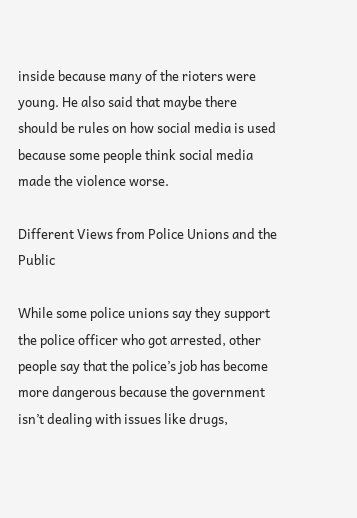inside because many of the rioters were young. He also said that maybe there should be rules on how social media is used because some people think social media made the violence worse.

Different Views from Police Unions and the Public

While some police unions say they support the police officer who got arrested, other people say that the police’s job has become more dangerous because the government isn’t dealing with issues like drugs,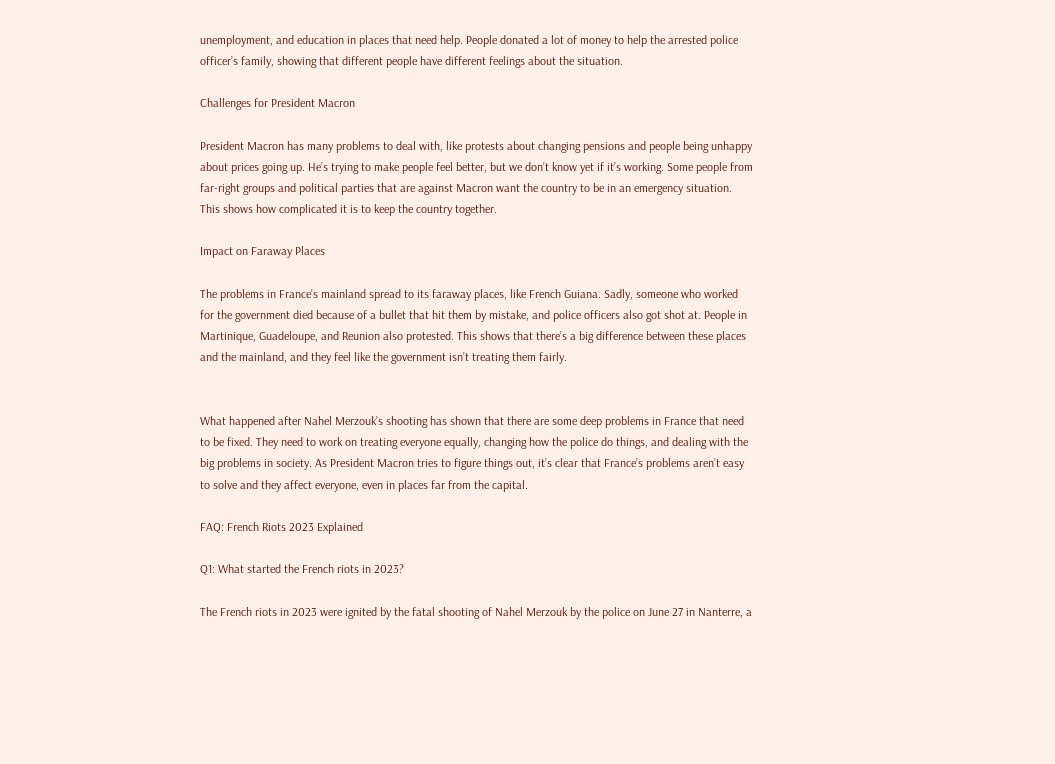unemployment, and education in places that need help. People donated a lot of money to help the arrested police officer’s family, showing that different people have different feelings about the situation.

Challenges for President Macron

President Macron has many problems to deal with, like protests about changing pensions and people being unhappy about prices going up. He’s trying to make people feel better, but we don’t know yet if it’s working. Some people from far-right groups and political parties that are against Macron want the country to be in an emergency situation. This shows how complicated it is to keep the country together.

Impact on Faraway Places

The problems in France’s mainland spread to its faraway places, like French Guiana. Sadly, someone who worked for the government died because of a bullet that hit them by mistake, and police officers also got shot at. People in Martinique, Guadeloupe, and Reunion also protested. This shows that there’s a big difference between these places and the mainland, and they feel like the government isn’t treating them fairly.


What happened after Nahel Merzouk’s shooting has shown that there are some deep problems in France that need to be fixed. They need to work on treating everyone equally, changing how the police do things, and dealing with the big problems in society. As President Macron tries to figure things out, it’s clear that France’s problems aren’t easy to solve and they affect everyone, even in places far from the capital.

FAQ: French Riots 2023 Explained

Q1: What started the French riots in 2023?

The French riots in 2023 were ignited by the fatal shooting of Nahel Merzouk by the police on June 27 in Nanterre, a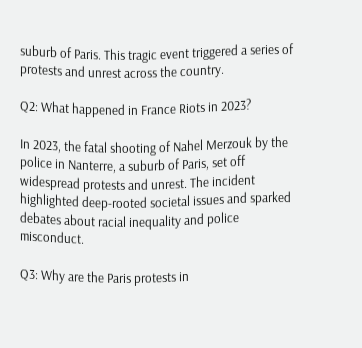suburb of Paris. This tragic event triggered a series of protests and unrest across the country.

Q2: What happened in France Riots in 2023?

In 2023, the fatal shooting of Nahel Merzouk by the police in Nanterre, a suburb of Paris, set off widespread protests and unrest. The incident highlighted deep-rooted societal issues and sparked debates about racial inequality and police misconduct.

Q3: Why are the Paris protests in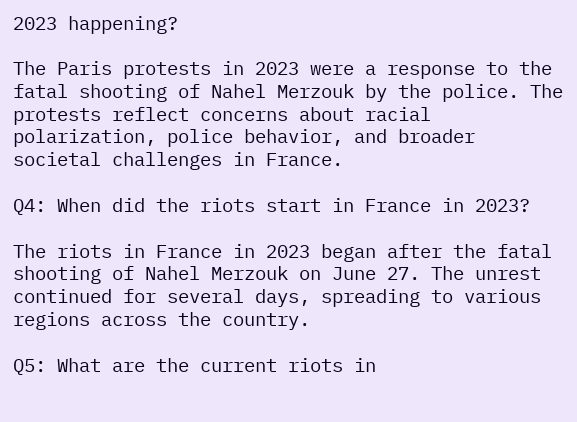2023 happening?

The Paris protests in 2023 were a response to the fatal shooting of Nahel Merzouk by the police. The protests reflect concerns about racial polarization, police behavior, and broader societal challenges in France.

Q4: When did the riots start in France in 2023?

The riots in France in 2023 began after the fatal shooting of Nahel Merzouk on June 27. The unrest continued for several days, spreading to various regions across the country.

Q5: What are the current riots in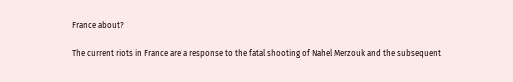France about?

The current riots in France are a response to the fatal shooting of Nahel Merzouk and the subsequent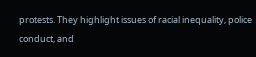protests. They highlight issues of racial inequality, police conduct, and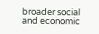broader social and economic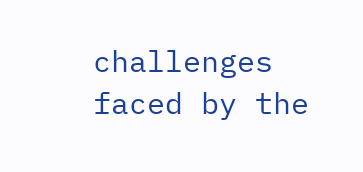challenges faced by the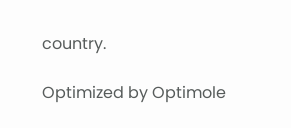country.

Optimized by Optimole